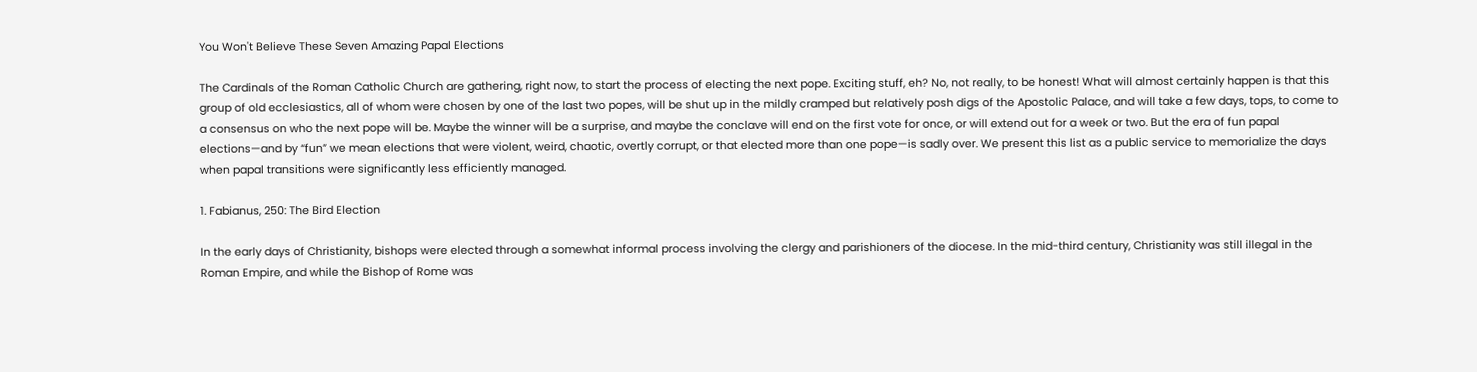You Won't Believe These Seven Amazing Papal Elections

The Cardinals of the Roman Catholic Church are gathering, right now, to start the process of electing the next pope. Exciting stuff, eh? No, not really, to be honest! What will almost certainly happen is that this group of old ecclesiastics, all of whom were chosen by one of the last two popes, will be shut up in the mildly cramped but relatively posh digs of the Apostolic Palace, and will take a few days, tops, to come to a consensus on who the next pope will be. Maybe the winner will be a surprise, and maybe the conclave will end on the first vote for once, or will extend out for a week or two. But the era of fun papal elections—and by “fun” we mean elections that were violent, weird, chaotic, overtly corrupt, or that elected more than one pope—is sadly over. We present this list as a public service to memorialize the days when papal transitions were significantly less efficiently managed.

1. Fabianus, 250: The Bird Election

In the early days of Christianity, bishops were elected through a somewhat informal process involving the clergy and parishioners of the diocese. In the mid-third century, Christianity was still illegal in the Roman Empire, and while the Bishop of Rome was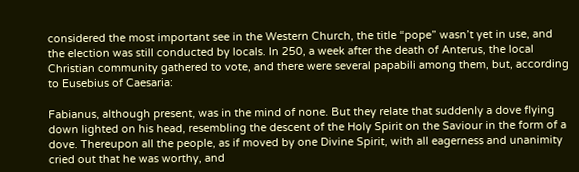considered the most important see in the Western Church, the title “pope” wasn’t yet in use, and the election was still conducted by locals. In 250, a week after the death of Anterus, the local Christian community gathered to vote, and there were several papabili among them, but, according to Eusebius of Caesaria:

Fabianus, although present, was in the mind of none. But they relate that suddenly a dove flying down lighted on his head, resembling the descent of the Holy Spirit on the Saviour in the form of a dove. Thereupon all the people, as if moved by one Divine Spirit, with all eagerness and unanimity cried out that he was worthy, and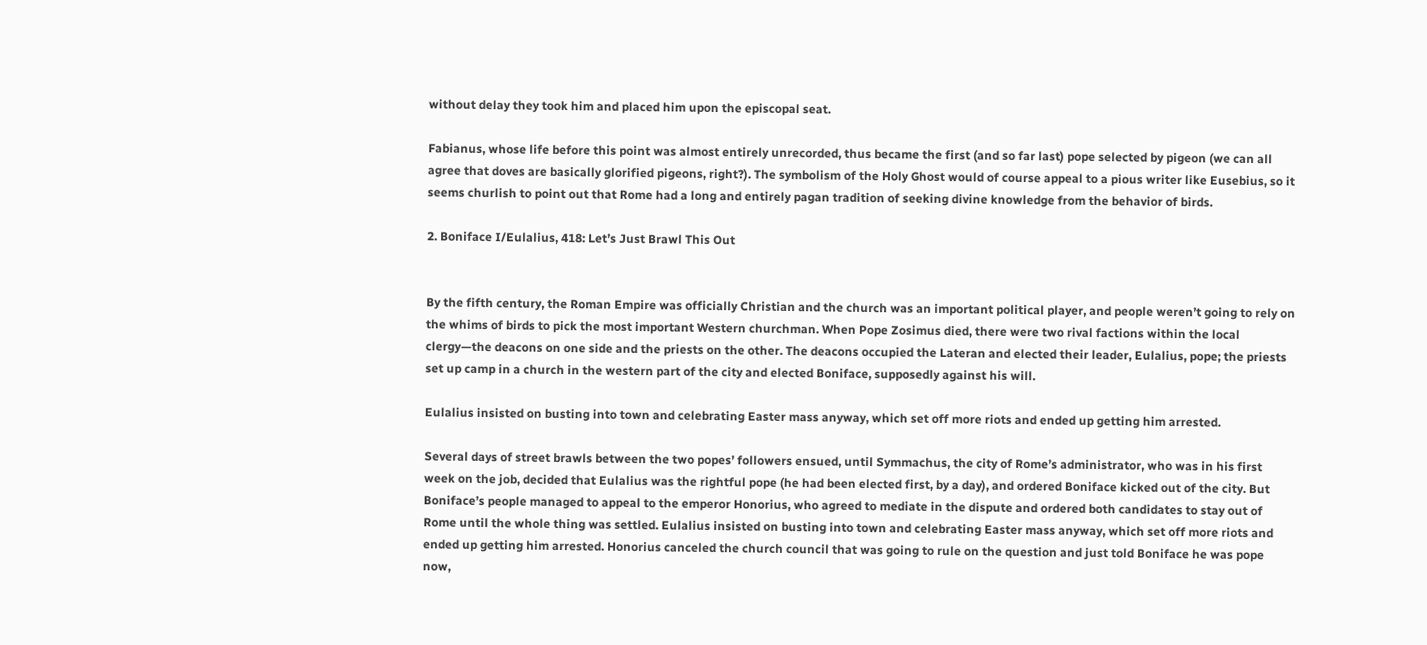without delay they took him and placed him upon the episcopal seat.

Fabianus, whose life before this point was almost entirely unrecorded, thus became the first (and so far last) pope selected by pigeon (we can all agree that doves are basically glorified pigeons, right?). The symbolism of the Holy Ghost would of course appeal to a pious writer like Eusebius, so it seems churlish to point out that Rome had a long and entirely pagan tradition of seeking divine knowledge from the behavior of birds.

2. Boniface I/Eulalius, 418: Let’s Just Brawl This Out


By the fifth century, the Roman Empire was officially Christian and the church was an important political player, and people weren’t going to rely on the whims of birds to pick the most important Western churchman. When Pope Zosimus died, there were two rival factions within the local clergy—the deacons on one side and the priests on the other. The deacons occupied the Lateran and elected their leader, Eulalius, pope; the priests set up camp in a church in the western part of the city and elected Boniface, supposedly against his will.

Eulalius insisted on busting into town and celebrating Easter mass anyway, which set off more riots and ended up getting him arrested.

Several days of street brawls between the two popes’ followers ensued, until Symmachus, the city of Rome’s administrator, who was in his first week on the job, decided that Eulalius was the rightful pope (he had been elected first, by a day), and ordered Boniface kicked out of the city. But Boniface’s people managed to appeal to the emperor Honorius, who agreed to mediate in the dispute and ordered both candidates to stay out of Rome until the whole thing was settled. Eulalius insisted on busting into town and celebrating Easter mass anyway, which set off more riots and ended up getting him arrested. Honorius canceled the church council that was going to rule on the question and just told Boniface he was pope now,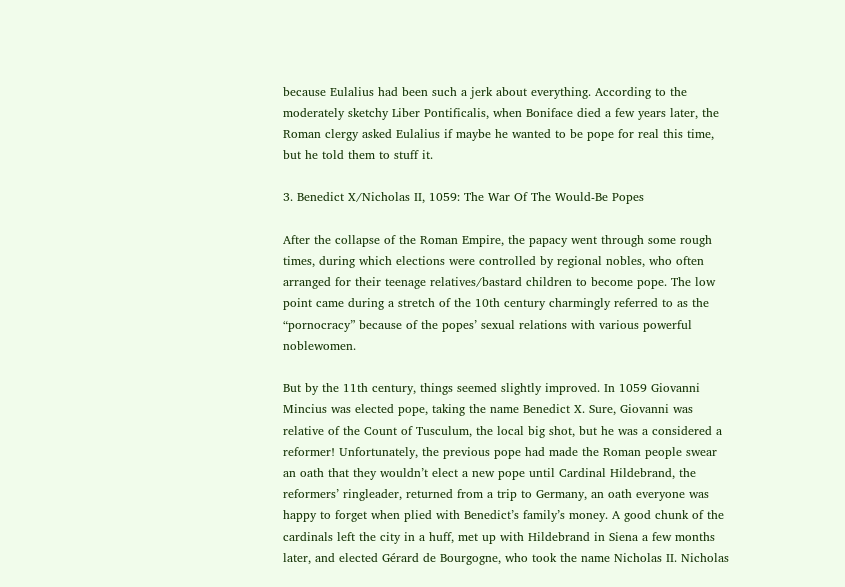because Eulalius had been such a jerk about everything. According to the moderately sketchy Liber Pontificalis, when Boniface died a few years later, the Roman clergy asked Eulalius if maybe he wanted to be pope for real this time, but he told them to stuff it.

3. Benedict X/Nicholas II, 1059: The War Of The Would-Be Popes

After the collapse of the Roman Empire, the papacy went through some rough times, during which elections were controlled by regional nobles, who often arranged for their teenage relatives/bastard children to become pope. The low point came during a stretch of the 10th century charmingly referred to as the “pornocracy” because of the popes’ sexual relations with various powerful noblewomen.

But by the 11th century, things seemed slightly improved. In 1059 Giovanni Mincius was elected pope, taking the name Benedict X. Sure, Giovanni was relative of the Count of Tusculum, the local big shot, but he was a considered a reformer! Unfortunately, the previous pope had made the Roman people swear an oath that they wouldn’t elect a new pope until Cardinal Hildebrand, the reformers’ ringleader, returned from a trip to Germany, an oath everyone was happy to forget when plied with Benedict’s family’s money. A good chunk of the cardinals left the city in a huff, met up with Hildebrand in Siena a few months later, and elected Gérard de Bourgogne, who took the name Nicholas II. Nicholas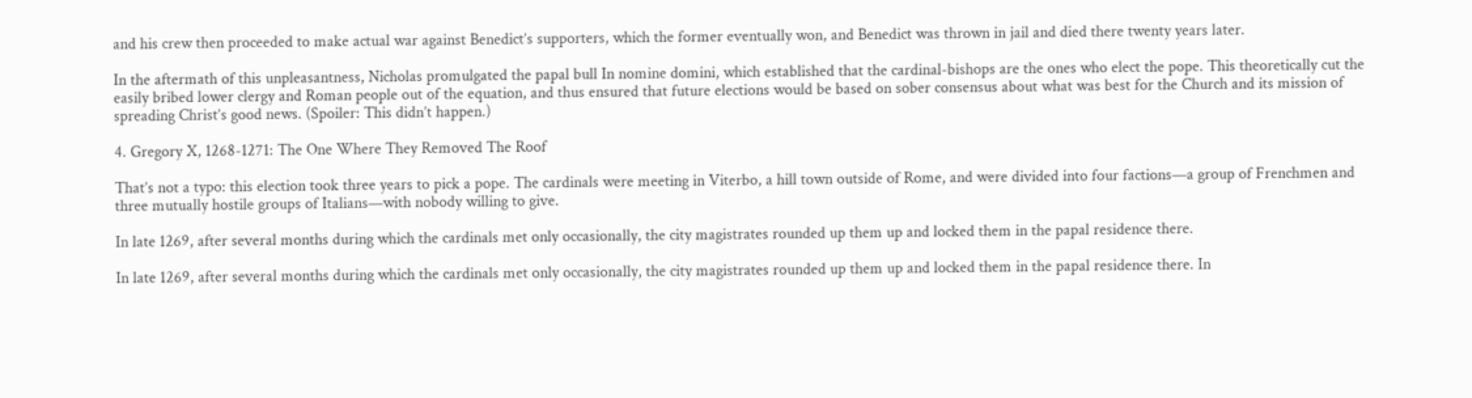and his crew then proceeded to make actual war against Benedict’s supporters, which the former eventually won, and Benedict was thrown in jail and died there twenty years later.

In the aftermath of this unpleasantness, Nicholas promulgated the papal bull In nomine domini, which established that the cardinal-bishops are the ones who elect the pope. This theoretically cut the easily bribed lower clergy and Roman people out of the equation, and thus ensured that future elections would be based on sober consensus about what was best for the Church and its mission of spreading Christ’s good news. (Spoiler: This didn’t happen.)

4. Gregory X, 1268-1271: The One Where They Removed The Roof

That’s not a typo: this election took three years to pick a pope. The cardinals were meeting in Viterbo, a hill town outside of Rome, and were divided into four factions—a group of Frenchmen and three mutually hostile groups of Italians—with nobody willing to give.

In late 1269, after several months during which the cardinals met only occasionally, the city magistrates rounded up them up and locked them in the papal residence there.

In late 1269, after several months during which the cardinals met only occasionally, the city magistrates rounded up them up and locked them in the papal residence there. In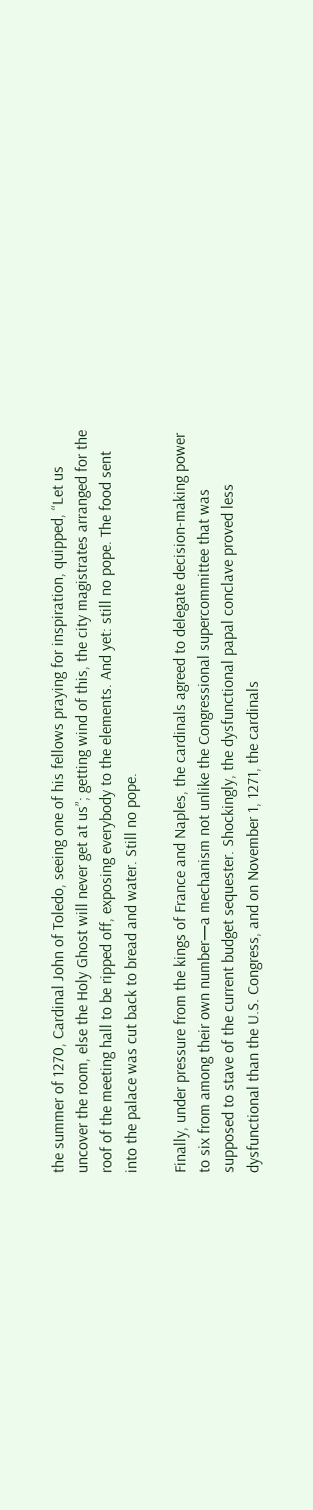the summer of 1270, Cardinal John of Toledo, seeing one of his fellows praying for inspiration, quipped, “Let us uncover the room, else the Holy Ghost will never get at us”; getting wind of this, the city magistrates arranged for the roof of the meeting hall to be ripped off, exposing everybody to the elements. And yet: still no pope. The food sent into the palace was cut back to bread and water. Still no pope.

Finally, under pressure from the kings of France and Naples, the cardinals agreed to delegate decision-making power to six from among their own number—a mechanism not unlike the Congressional supercommittee that was supposed to stave of the current budget sequester. Shockingly, the dysfunctional papal conclave proved less dysfunctional than the U.S. Congress, and on November 1, 1271, the cardinals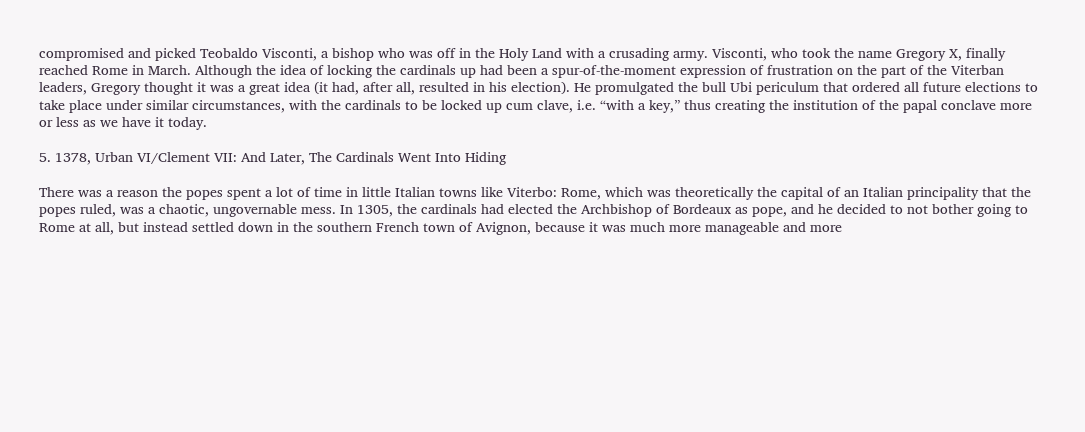compromised and picked Teobaldo Visconti, a bishop who was off in the Holy Land with a crusading army. Visconti, who took the name Gregory X, finally reached Rome in March. Although the idea of locking the cardinals up had been a spur-of-the-moment expression of frustration on the part of the Viterban leaders, Gregory thought it was a great idea (it had, after all, resulted in his election). He promulgated the bull Ubi periculum that ordered all future elections to take place under similar circumstances, with the cardinals to be locked up cum clave, i.e. “with a key,” thus creating the institution of the papal conclave more or less as we have it today.

5. 1378, Urban VI/Clement VII: And Later, The Cardinals Went Into Hiding

There was a reason the popes spent a lot of time in little Italian towns like Viterbo: Rome, which was theoretically the capital of an Italian principality that the popes ruled, was a chaotic, ungovernable mess. In 1305, the cardinals had elected the Archbishop of Bordeaux as pope, and he decided to not bother going to Rome at all, but instead settled down in the southern French town of Avignon, because it was much more manageable and more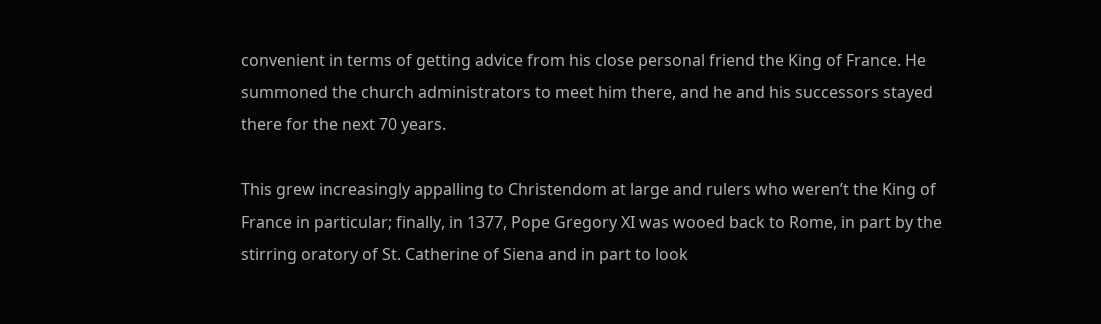convenient in terms of getting advice from his close personal friend the King of France. He summoned the church administrators to meet him there, and he and his successors stayed there for the next 70 years.

This grew increasingly appalling to Christendom at large and rulers who weren’t the King of France in particular; finally, in 1377, Pope Gregory XI was wooed back to Rome, in part by the stirring oratory of St. Catherine of Siena and in part to look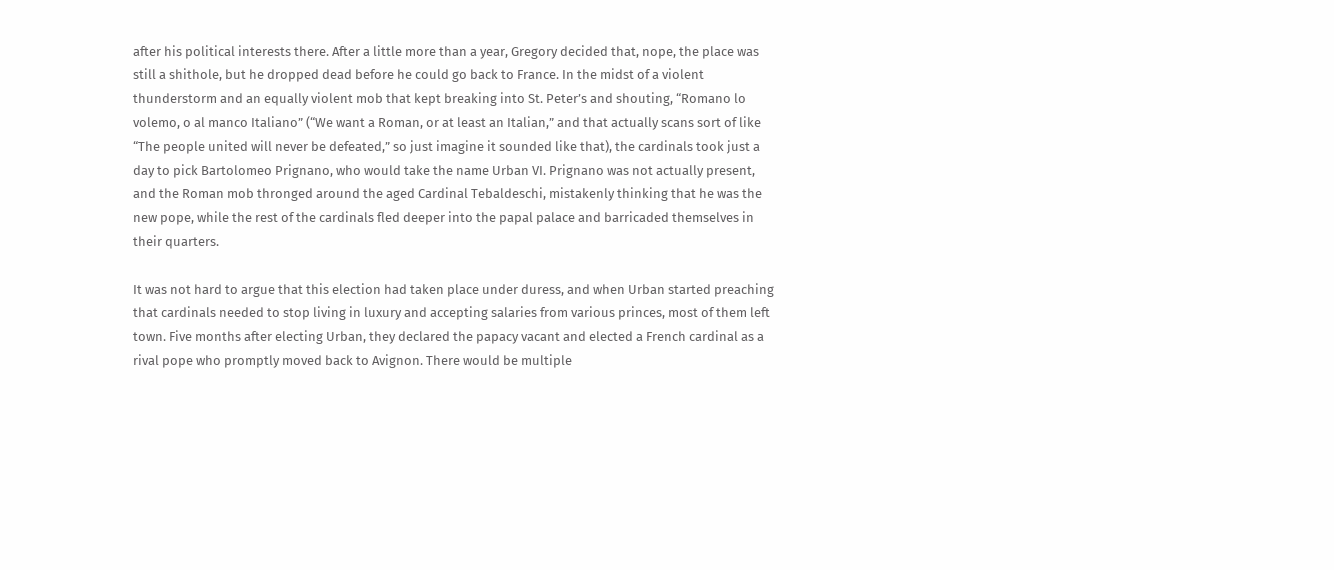after his political interests there. After a little more than a year, Gregory decided that, nope, the place was still a shithole, but he dropped dead before he could go back to France. In the midst of a violent thunderstorm and an equally violent mob that kept breaking into St. Peter’s and shouting, “Romano lo volemo, o al manco Italiano” (“We want a Roman, or at least an Italian,” and that actually scans sort of like “The people united will never be defeated,” so just imagine it sounded like that), the cardinals took just a day to pick Bartolomeo Prignano, who would take the name Urban VI. Prignano was not actually present, and the Roman mob thronged around the aged Cardinal Tebaldeschi, mistakenly thinking that he was the new pope, while the rest of the cardinals fled deeper into the papal palace and barricaded themselves in their quarters.

It was not hard to argue that this election had taken place under duress, and when Urban started preaching that cardinals needed to stop living in luxury and accepting salaries from various princes, most of them left town. Five months after electing Urban, they declared the papacy vacant and elected a French cardinal as a rival pope who promptly moved back to Avignon. There would be multiple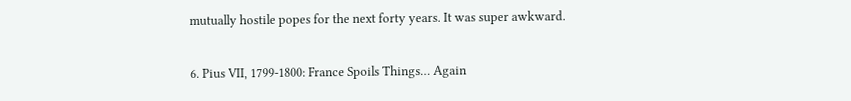mutually hostile popes for the next forty years. It was super awkward.

6. Pius VII, 1799-1800: France Spoils Things… Again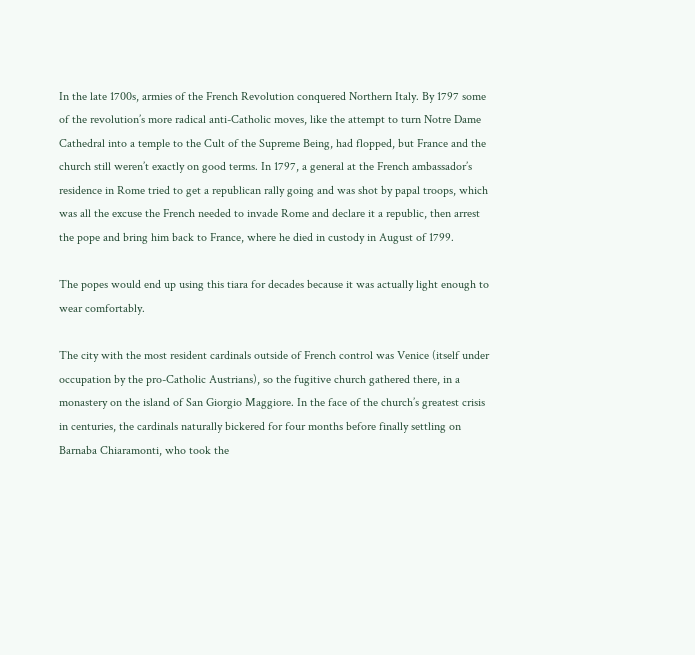In the late 1700s, armies of the French Revolution conquered Northern Italy. By 1797 some of the revolution’s more radical anti-Catholic moves, like the attempt to turn Notre Dame Cathedral into a temple to the Cult of the Supreme Being, had flopped, but France and the church still weren’t exactly on good terms. In 1797, a general at the French ambassador’s residence in Rome tried to get a republican rally going and was shot by papal troops, which was all the excuse the French needed to invade Rome and declare it a republic, then arrest the pope and bring him back to France, where he died in custody in August of 1799.

The popes would end up using this tiara for decades because it was actually light enough to wear comfortably.

The city with the most resident cardinals outside of French control was Venice (itself under occupation by the pro-Catholic Austrians), so the fugitive church gathered there, in a monastery on the island of San Giorgio Maggiore. In the face of the church’s greatest crisis in centuries, the cardinals naturally bickered for four months before finally settling on Barnaba Chiaramonti, who took the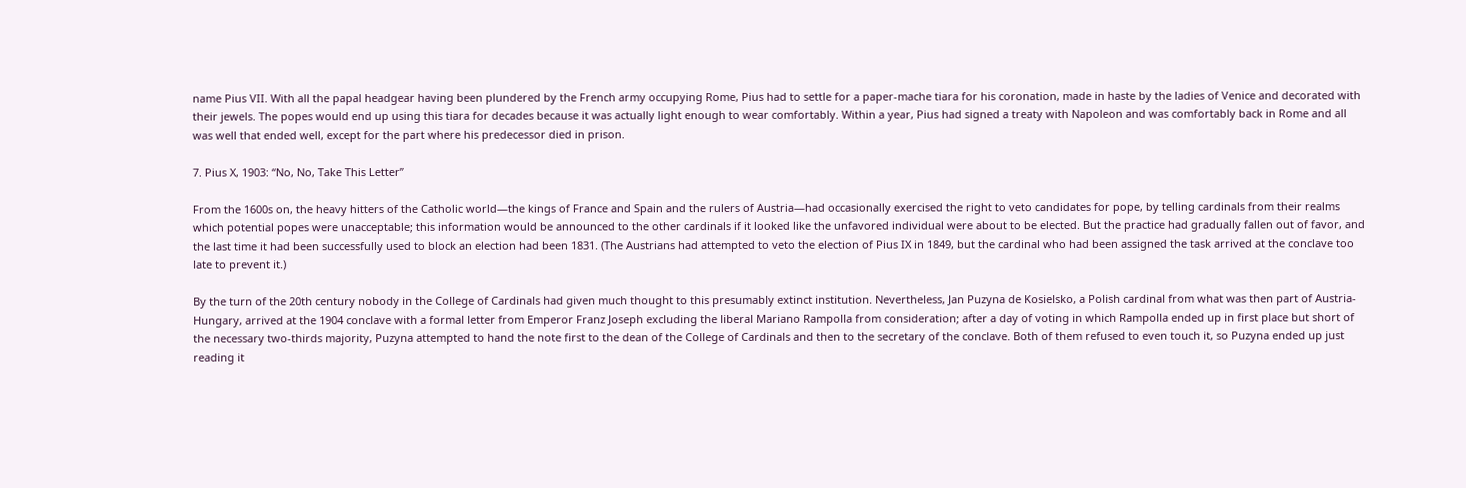name Pius VII. With all the papal headgear having been plundered by the French army occupying Rome, Pius had to settle for a paper-mache tiara for his coronation, made in haste by the ladies of Venice and decorated with their jewels. The popes would end up using this tiara for decades because it was actually light enough to wear comfortably. Within a year, Pius had signed a treaty with Napoleon and was comfortably back in Rome and all was well that ended well, except for the part where his predecessor died in prison.

7. Pius X, 1903: “No, No, Take This Letter”

From the 1600s on, the heavy hitters of the Catholic world—the kings of France and Spain and the rulers of Austria—had occasionally exercised the right to veto candidates for pope, by telling cardinals from their realms which potential popes were unacceptable; this information would be announced to the other cardinals if it looked like the unfavored individual were about to be elected. But the practice had gradually fallen out of favor, and the last time it had been successfully used to block an election had been 1831. (The Austrians had attempted to veto the election of Pius IX in 1849, but the cardinal who had been assigned the task arrived at the conclave too late to prevent it.)

By the turn of the 20th century nobody in the College of Cardinals had given much thought to this presumably extinct institution. Nevertheless, Jan Puzyna de Kosielsko, a Polish cardinal from what was then part of Austria-Hungary, arrived at the 1904 conclave with a formal letter from Emperor Franz Joseph excluding the liberal Mariano Rampolla from consideration; after a day of voting in which Rampolla ended up in first place but short of the necessary two-thirds majority, Puzyna attempted to hand the note first to the dean of the College of Cardinals and then to the secretary of the conclave. Both of them refused to even touch it, so Puzyna ended up just reading it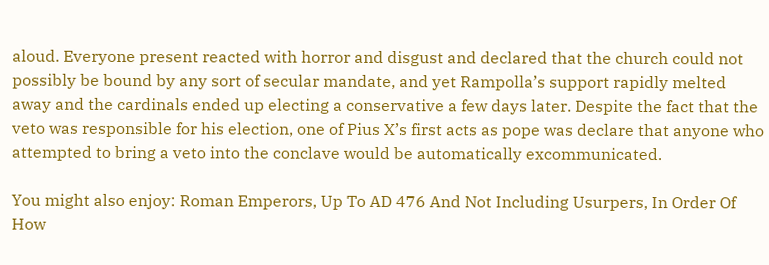aloud. Everyone present reacted with horror and disgust and declared that the church could not possibly be bound by any sort of secular mandate, and yet Rampolla’s support rapidly melted away and the cardinals ended up electing a conservative a few days later. Despite the fact that the veto was responsible for his election, one of Pius X’s first acts as pope was declare that anyone who attempted to bring a veto into the conclave would be automatically excommunicated.

You might also enjoy: Roman Emperors, Up To AD 476 And Not Including Usurpers, In Order Of How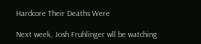Hardcore Their Deaths Were

Next week, Josh Fruhlinger wll be watching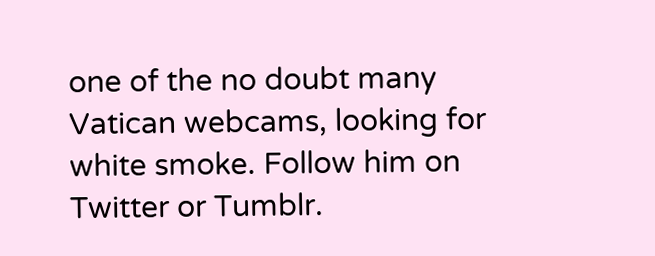one of the no doubt many Vatican webcams, looking for white smoke. Follow him on Twitter or Tumblr.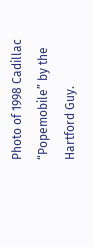Photo of 1998 Cadillac “Popemobile” by the Hartford Guy.